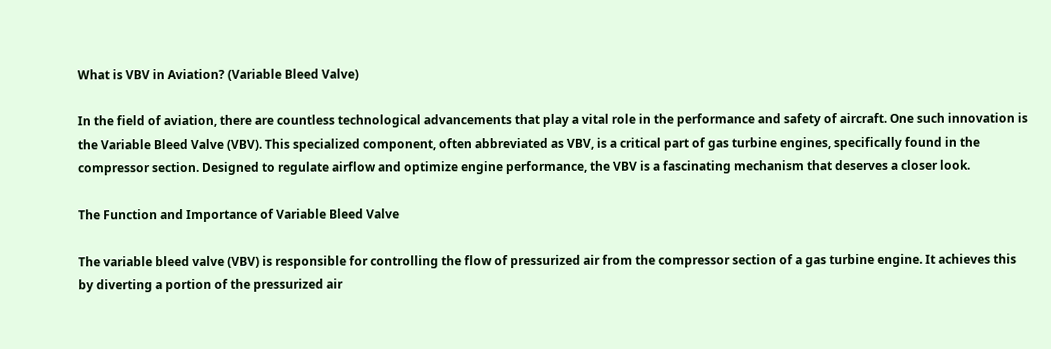What is VBV in Aviation? (Variable Bleed Valve)

In the field of aviation, there are countless technological advancements that play a vital role in the performance and safety of aircraft. One such innovation is the Variable Bleed Valve (VBV). This specialized component, often abbreviated as VBV, is a critical part of gas turbine engines, specifically found in the compressor section. Designed to regulate airflow and optimize engine performance, the VBV is a fascinating mechanism that deserves a closer look.

The Function and Importance of Variable Bleed Valve

The variable bleed valve (VBV) is responsible for controlling the flow of pressurized air from the compressor section of a gas turbine engine. It achieves this by diverting a portion of the pressurized air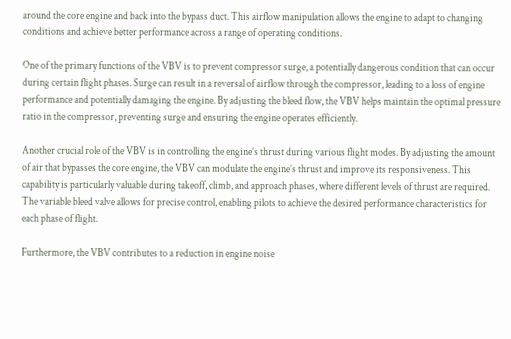around the core engine and back into the bypass duct. This airflow manipulation allows the engine to adapt to changing conditions and achieve better performance across a range of operating conditions.

One of the primary functions of the VBV is to prevent compressor surge, a potentially dangerous condition that can occur during certain flight phases. Surge can result in a reversal of airflow through the compressor, leading to a loss of engine performance and potentially damaging the engine. By adjusting the bleed flow, the VBV helps maintain the optimal pressure ratio in the compressor, preventing surge and ensuring the engine operates efficiently.

Another crucial role of the VBV is in controlling the engine’s thrust during various flight modes. By adjusting the amount of air that bypasses the core engine, the VBV can modulate the engine’s thrust and improve its responsiveness. This capability is particularly valuable during takeoff, climb, and approach phases, where different levels of thrust are required. The variable bleed valve allows for precise control, enabling pilots to achieve the desired performance characteristics for each phase of flight.

Furthermore, the VBV contributes to a reduction in engine noise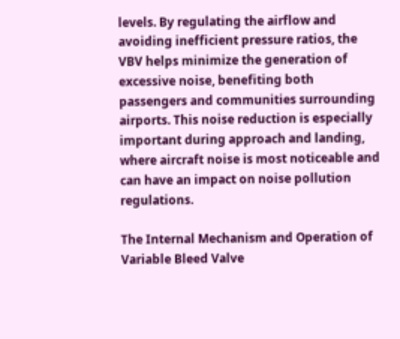levels. By regulating the airflow and avoiding inefficient pressure ratios, the VBV helps minimize the generation of excessive noise, benefiting both passengers and communities surrounding airports. This noise reduction is especially important during approach and landing, where aircraft noise is most noticeable and can have an impact on noise pollution regulations.

The Internal Mechanism and Operation of Variable Bleed Valve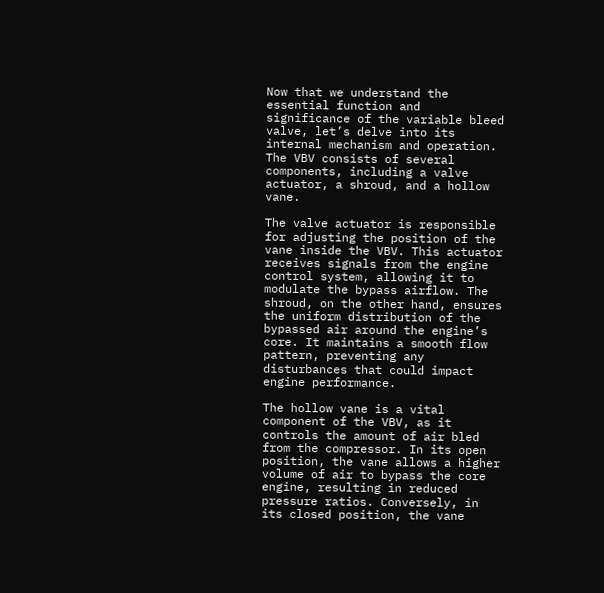Now that we understand the essential function and significance of the variable bleed valve, let’s delve into its internal mechanism and operation. The VBV consists of several components, including a valve actuator, a shroud, and a hollow vane.

The valve actuator is responsible for adjusting the position of the vane inside the VBV. This actuator receives signals from the engine control system, allowing it to modulate the bypass airflow. The shroud, on the other hand, ensures the uniform distribution of the bypassed air around the engine’s core. It maintains a smooth flow pattern, preventing any disturbances that could impact engine performance.

The hollow vane is a vital component of the VBV, as it controls the amount of air bled from the compressor. In its open position, the vane allows a higher volume of air to bypass the core engine, resulting in reduced pressure ratios. Conversely, in its closed position, the vane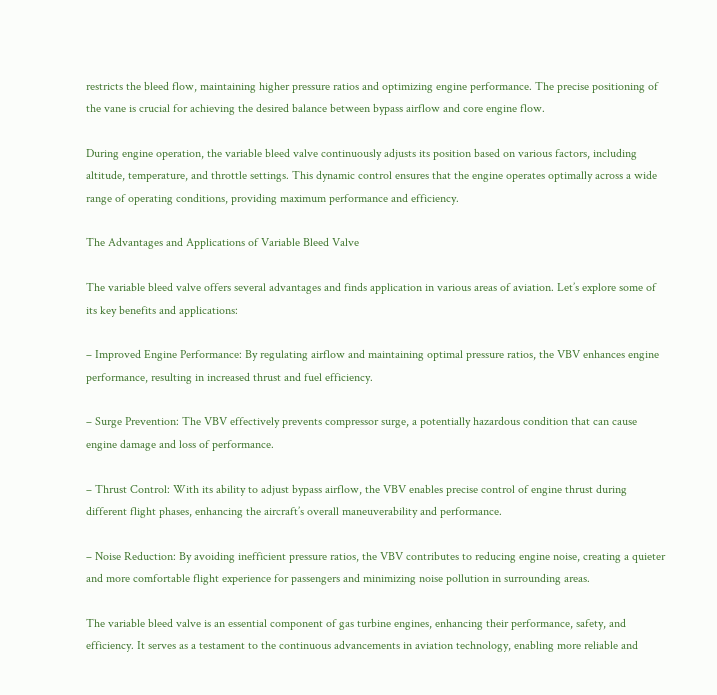restricts the bleed flow, maintaining higher pressure ratios and optimizing engine performance. The precise positioning of the vane is crucial for achieving the desired balance between bypass airflow and core engine flow.

During engine operation, the variable bleed valve continuously adjusts its position based on various factors, including altitude, temperature, and throttle settings. This dynamic control ensures that the engine operates optimally across a wide range of operating conditions, providing maximum performance and efficiency.

The Advantages and Applications of Variable Bleed Valve

The variable bleed valve offers several advantages and finds application in various areas of aviation. Let’s explore some of its key benefits and applications:

– Improved Engine Performance: By regulating airflow and maintaining optimal pressure ratios, the VBV enhances engine performance, resulting in increased thrust and fuel efficiency.

– Surge Prevention: The VBV effectively prevents compressor surge, a potentially hazardous condition that can cause engine damage and loss of performance.

– Thrust Control: With its ability to adjust bypass airflow, the VBV enables precise control of engine thrust during different flight phases, enhancing the aircraft’s overall maneuverability and performance.

– Noise Reduction: By avoiding inefficient pressure ratios, the VBV contributes to reducing engine noise, creating a quieter and more comfortable flight experience for passengers and minimizing noise pollution in surrounding areas.

The variable bleed valve is an essential component of gas turbine engines, enhancing their performance, safety, and efficiency. It serves as a testament to the continuous advancements in aviation technology, enabling more reliable and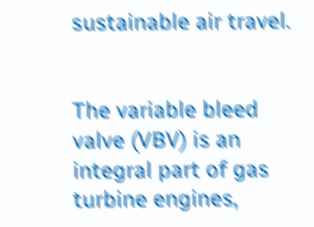sustainable air travel.


The variable bleed valve (VBV) is an integral part of gas turbine engines,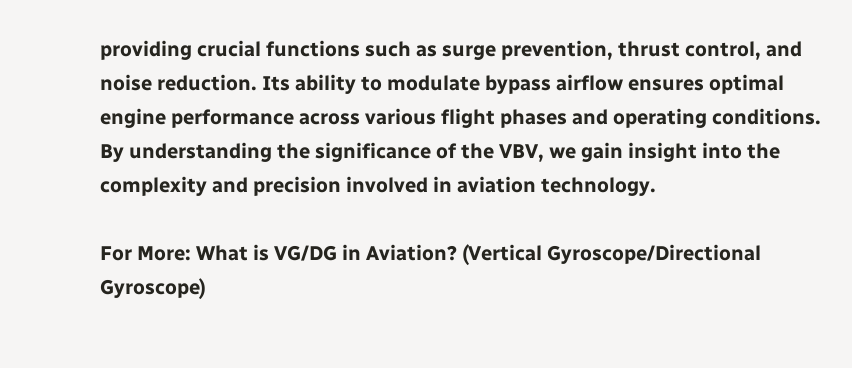providing crucial functions such as surge prevention, thrust control, and noise reduction. Its ability to modulate bypass airflow ensures optimal engine performance across various flight phases and operating conditions. By understanding the significance of the VBV, we gain insight into the complexity and precision involved in aviation technology.

For More: What is VG/DG in Aviation? (Vertical Gyroscope/Directional Gyroscope)